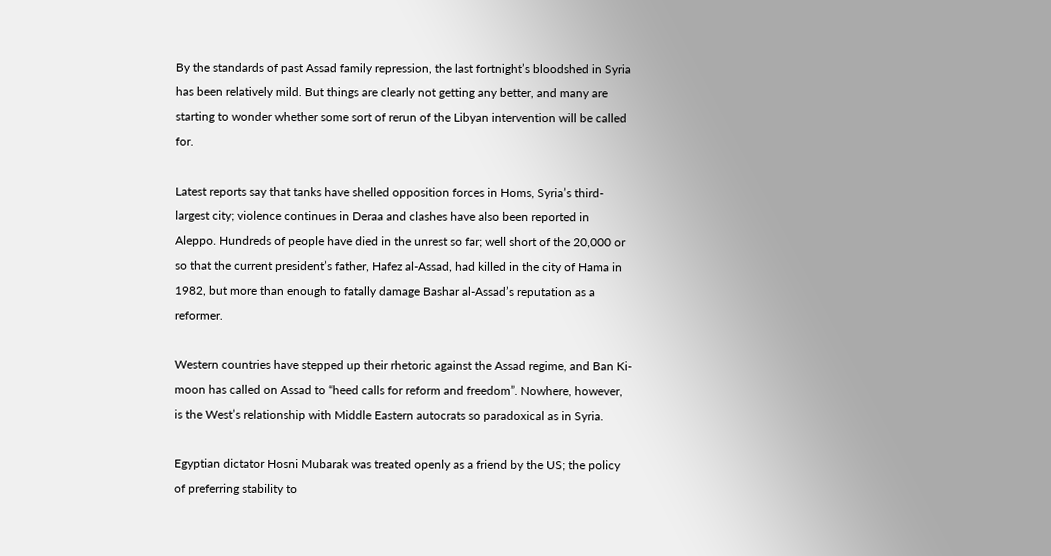By the standards of past Assad family repression, the last fortnight’s bloodshed in Syria has been relatively mild. But things are clearly not getting any better, and many are starting to wonder whether some sort of rerun of the Libyan intervention will be called for.

Latest reports say that tanks have shelled opposition forces in Homs, Syria’s third-largest city; violence continues in Deraa and clashes have also been reported in Aleppo. Hundreds of people have died in the unrest so far; well short of the 20,000 or so that the current president’s father, Hafez al-Assad, had killed in the city of Hama in 1982, but more than enough to fatally damage Bashar al-Assad’s reputation as a reformer.

Western countries have stepped up their rhetoric against the Assad regime, and Ban Ki-moon has called on Assad to “heed calls for reform and freedom”. Nowhere, however, is the West’s relationship with Middle Eastern autocrats so paradoxical as in Syria.

Egyptian dictator Hosni Mubarak was treated openly as a friend by the US; the policy of preferring stability to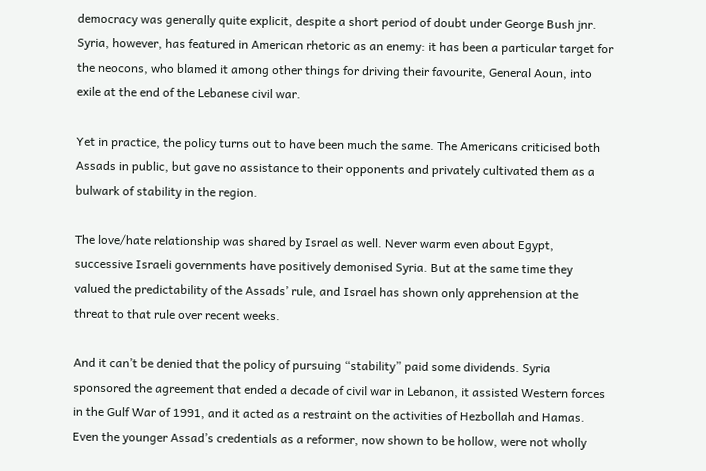democracy was generally quite explicit, despite a short period of doubt under George Bush jnr. Syria, however, has featured in American rhetoric as an enemy: it has been a particular target for the neocons, who blamed it among other things for driving their favourite, General Aoun, into exile at the end of the Lebanese civil war.

Yet in practice, the policy turns out to have been much the same. The Americans criticised both Assads in public, but gave no assistance to their opponents and privately cultivated them as a bulwark of stability in the region.

The love/hate relationship was shared by Israel as well. Never warm even about Egypt, successive Israeli governments have positively demonised Syria. But at the same time they valued the predictability of the Assads’ rule, and Israel has shown only apprehension at the threat to that rule over recent weeks.

And it can’t be denied that the policy of pursuing “stability” paid some dividends. Syria sponsored the agreement that ended a decade of civil war in Lebanon, it assisted Western forces in the Gulf War of 1991, and it acted as a restraint on the activities of Hezbollah and Hamas. Even the younger Assad’s credentials as a reformer, now shown to be hollow, were not wholly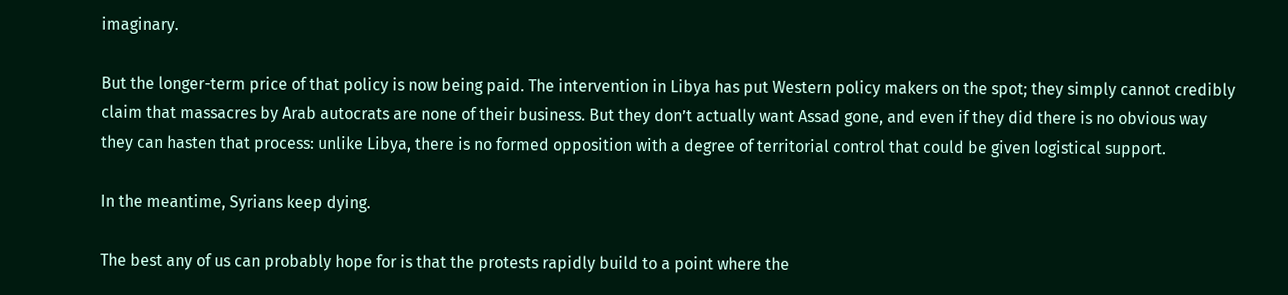imaginary.

But the longer-term price of that policy is now being paid. The intervention in Libya has put Western policy makers on the spot; they simply cannot credibly claim that massacres by Arab autocrats are none of their business. But they don’t actually want Assad gone, and even if they did there is no obvious way they can hasten that process: unlike Libya, there is no formed opposition with a degree of territorial control that could be given logistical support.

In the meantime, Syrians keep dying.

The best any of us can probably hope for is that the protests rapidly build to a point where the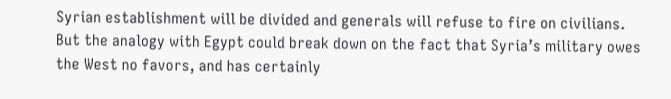Syrian establishment will be divided and generals will refuse to fire on civilians. But the analogy with Egypt could break down on the fact that Syria’s military owes the West no favors, and has certainly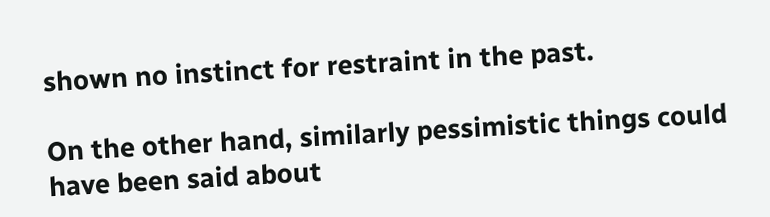shown no instinct for restraint in the past.

On the other hand, similarly pessimistic things could have been said about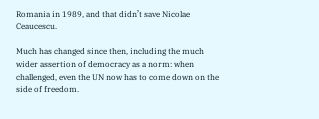Romania in 1989, and that didn’t save Nicolae Ceaucescu.

Much has changed since then, including the much wider assertion of democracy as a norm: when challenged, even the UN now has to come down on the side of freedom.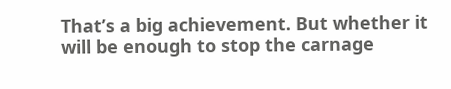That’s a big achievement. But whether it will be enough to stop the carnage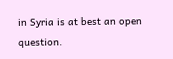in Syria is at best an open question.